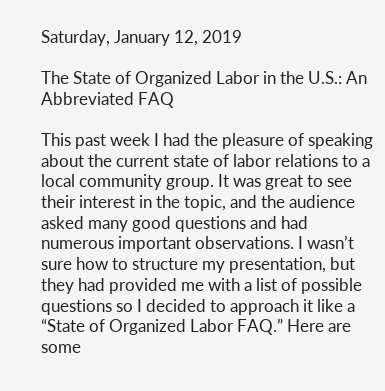Saturday, January 12, 2019

The State of Organized Labor in the U.S.: An Abbreviated FAQ

This past week I had the pleasure of speaking about the current state of labor relations to a local community group. It was great to see their interest in the topic, and the audience asked many good questions and had numerous important observations. I wasn’t sure how to structure my presentation, but they had provided me with a list of possible questions so I decided to approach it like a “State of Organized Labor FAQ.” Here are some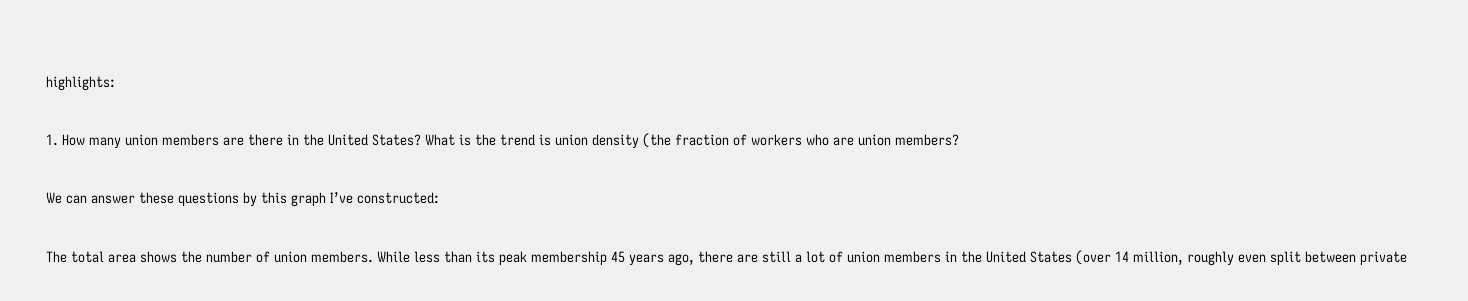highlights:

1. How many union members are there in the United States? What is the trend is union density (the fraction of workers who are union members?

We can answer these questions by this graph I’ve constructed:

The total area shows the number of union members. While less than its peak membership 45 years ago, there are still a lot of union members in the United States (over 14 million, roughly even split between private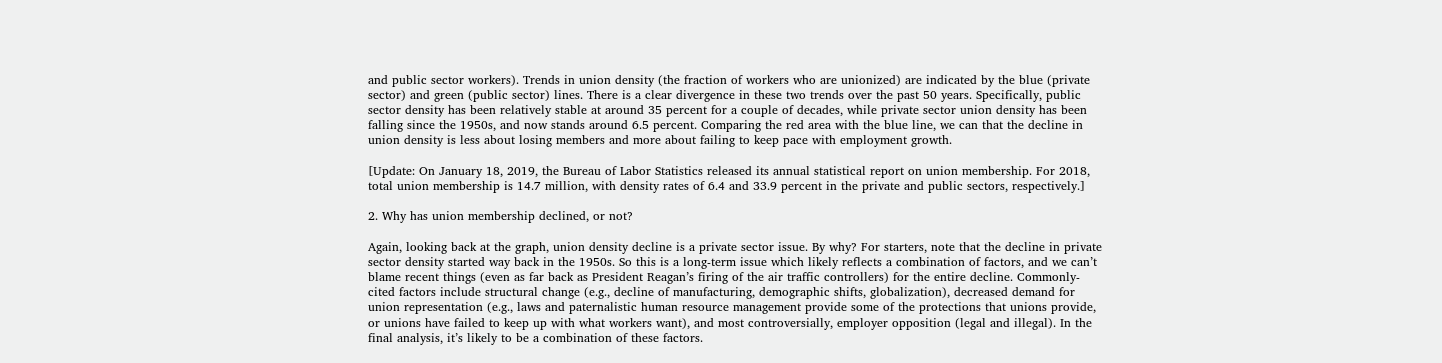and public sector workers). Trends in union density (the fraction of workers who are unionized) are indicated by the blue (private sector) and green (public sector) lines. There is a clear divergence in these two trends over the past 50 years. Specifically, public sector density has been relatively stable at around 35 percent for a couple of decades, while private sector union density has been falling since the 1950s, and now stands around 6.5 percent. Comparing the red area with the blue line, we can that the decline in union density is less about losing members and more about failing to keep pace with employment growth.

[Update: On January 18, 2019, the Bureau of Labor Statistics released its annual statistical report on union membership. For 2018, total union membership is 14.7 million, with density rates of 6.4 and 33.9 percent in the private and public sectors, respectively.]

2. Why has union membership declined, or not?

Again, looking back at the graph, union density decline is a private sector issue. By why? For starters, note that the decline in private sector density started way back in the 1950s. So this is a long-term issue which likely reflects a combination of factors, and we can’t blame recent things (even as far back as President Reagan’s firing of the air traffic controllers) for the entire decline. Commonly-cited factors include structural change (e.g., decline of manufacturing, demographic shifts, globalization), decreased demand for union representation (e.g., laws and paternalistic human resource management provide some of the protections that unions provide, or unions have failed to keep up with what workers want), and most controversially, employer opposition (legal and illegal). In the final analysis, it’s likely to be a combination of these factors.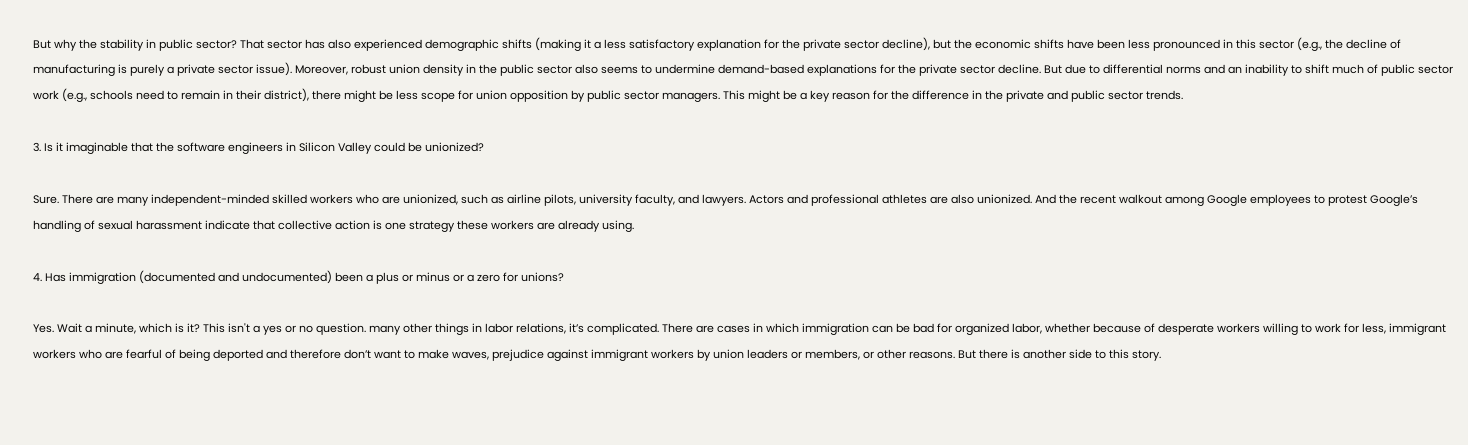But why the stability in public sector? That sector has also experienced demographic shifts (making it a less satisfactory explanation for the private sector decline), but the economic shifts have been less pronounced in this sector (e.g., the decline of manufacturing is purely a private sector issue). Moreover, robust union density in the public sector also seems to undermine demand-based explanations for the private sector decline. But due to differential norms and an inability to shift much of public sector work (e.g., schools need to remain in their district), there might be less scope for union opposition by public sector managers. This might be a key reason for the difference in the private and public sector trends.

3. Is it imaginable that the software engineers in Silicon Valley could be unionized?

Sure. There are many independent-minded skilled workers who are unionized, such as airline pilots, university faculty, and lawyers. Actors and professional athletes are also unionized. And the recent walkout among Google employees to protest Google’s handling of sexual harassment indicate that collective action is one strategy these workers are already using.

4. Has immigration (documented and undocumented) been a plus or minus or a zero for unions?

Yes. Wait a minute, which is it? This isn't a yes or no question. many other things in labor relations, it’s complicated. There are cases in which immigration can be bad for organized labor, whether because of desperate workers willing to work for less, immigrant workers who are fearful of being deported and therefore don’t want to make waves, prejudice against immigrant workers by union leaders or members, or other reasons. But there is another side to this story.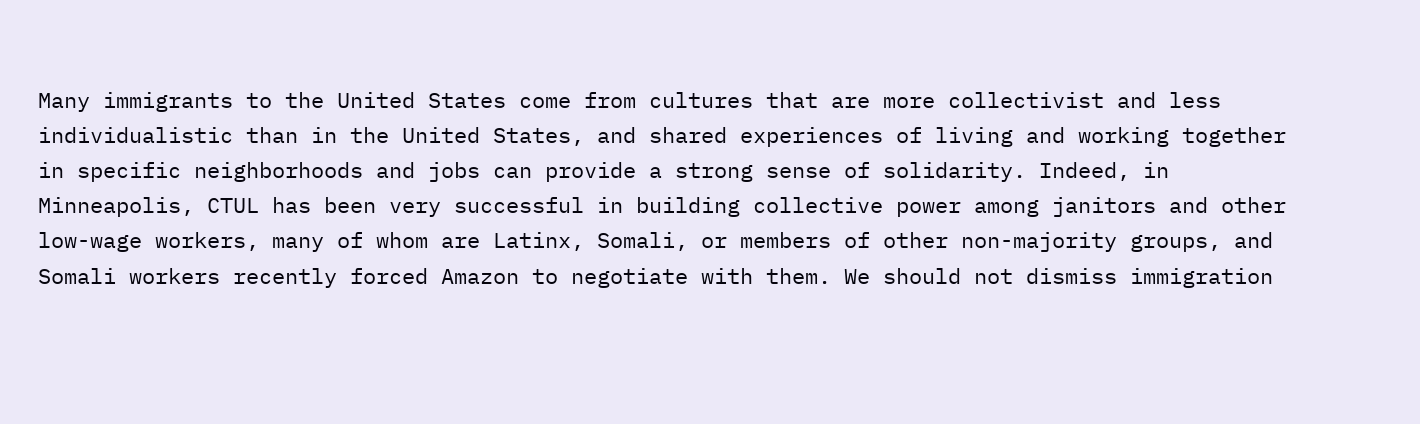Many immigrants to the United States come from cultures that are more collectivist and less individualistic than in the United States, and shared experiences of living and working together in specific neighborhoods and jobs can provide a strong sense of solidarity. Indeed, in Minneapolis, CTUL has been very successful in building collective power among janitors and other low-wage workers, many of whom are Latinx, Somali, or members of other non-majority groups, and Somali workers recently forced Amazon to negotiate with them. We should not dismiss immigration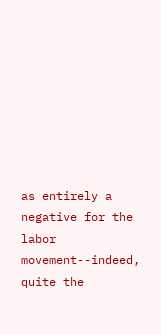as entirely a negative for the labor movement--indeed, quite the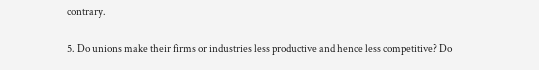contrary.

5. Do unions make their firms or industries less productive and hence less competitive? Do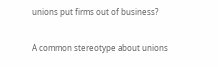unions put firms out of business?

A common stereotype about unions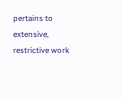pertains to extensive, restrictive work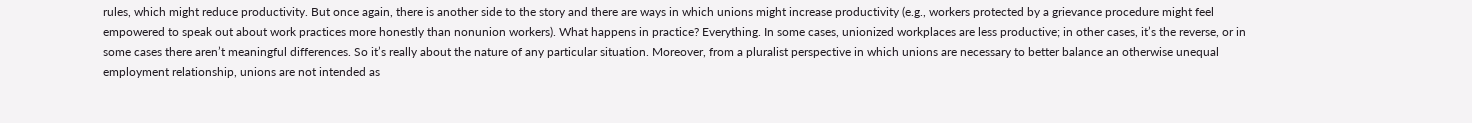rules, which might reduce productivity. But once again, there is another side to the story and there are ways in which unions might increase productivity (e.g., workers protected by a grievance procedure might feel empowered to speak out about work practices more honestly than nonunion workers). What happens in practice? Everything. In some cases, unionized workplaces are less productive; in other cases, it’s the reverse, or in some cases there aren’t meaningful differences. So it’s really about the nature of any particular situation. Moreover, from a pluralist perspective in which unions are necessary to better balance an otherwise unequal employment relationship, unions are not intended as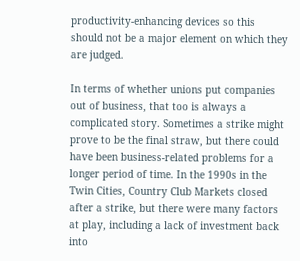productivity-enhancing devices so this should not be a major element on which they are judged.

In terms of whether unions put companies out of business, that too is always a complicated story. Sometimes a strike might prove to be the final straw, but there could have been business-related problems for a longer period of time. In the 1990s in the Twin Cities, Country Club Markets closed after a strike, but there were many factors at play, including a lack of investment back into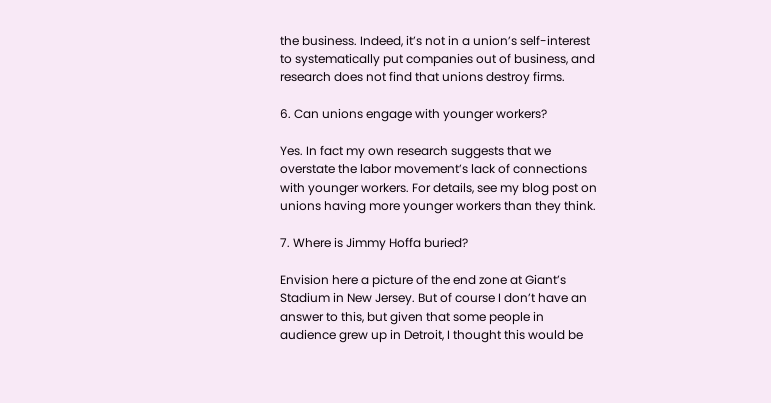the business. Indeed, it’s not in a union’s self-interest to systematically put companies out of business, and research does not find that unions destroy firms.

6. Can unions engage with younger workers?

Yes. In fact my own research suggests that we overstate the labor movement’s lack of connections with younger workers. For details, see my blog post on unions having more younger workers than they think.

7. Where is Jimmy Hoffa buried?

Envision here a picture of the end zone at Giant’s Stadium in New Jersey. But of course I don’t have an answer to this, but given that some people in audience grew up in Detroit, I thought this would be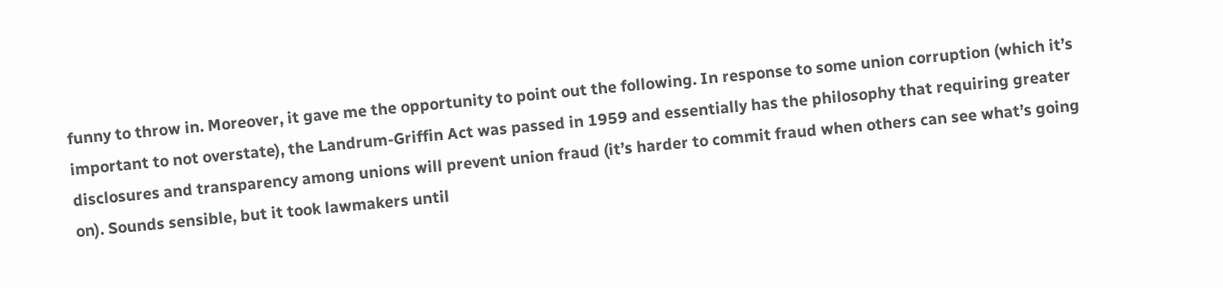funny to throw in. Moreover, it gave me the opportunity to point out the following. In response to some union corruption (which it’s important to not overstate), the Landrum-Griffin Act was passed in 1959 and essentially has the philosophy that requiring greater disclosures and transparency among unions will prevent union fraud (it’s harder to commit fraud when others can see what’s going on). Sounds sensible, but it took lawmakers until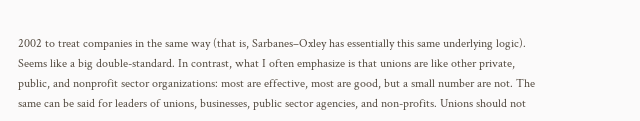2002 to treat companies in the same way (that is, Sarbanes–Oxley has essentially this same underlying logic). Seems like a big double-standard. In contrast, what I often emphasize is that unions are like other private, public, and nonprofit sector organizations: most are effective, most are good, but a small number are not. The same can be said for leaders of unions, businesses, public sector agencies, and non-profits. Unions should not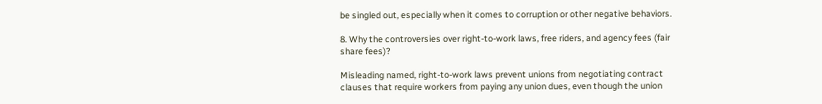be singled out, especially when it comes to corruption or other negative behaviors.

8. Why the controversies over right-to-work laws, free riders, and agency fees (fair share fees)?

Misleading named, right-to-work laws prevent unions from negotiating contract clauses that require workers from paying any union dues, even though the union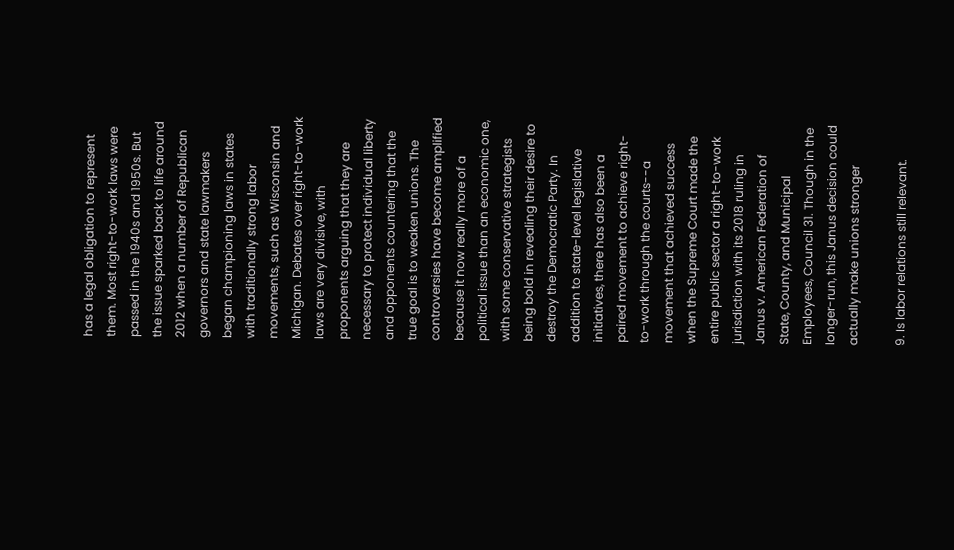has a legal obligation to represent them. Most right-to-work laws were passed in the 1940s and 1950s. But the issue sparked back to life around 2012 when a number of Republican governors and state lawmakers began championing laws in states with traditionally strong labor movements, such as Wisconsin and Michigan. Debates over right-to-work laws are very divisive, with proponents arguing that they are necessary to protect individual liberty and opponents countering that the true goal is to weaken unions. The controversies have become amplified because it now really more of a political issue than an economic one, with some conservative strategists being bold in revealing their desire to destroy the Democratic Party. In addition to state-level legislative initiatives, there has also been a paired movement to achieve right-to-work through the courts--a movement that achieved success when the Supreme Court made the entire public sector a right-to-work jurisdiction with its 2018 ruling in Janus v. American Federation of State, County, and Municipal Employees, Council 31. Though in the longer-run, this Janus decision could actually make unions stronger

9. Is labor relations still relevant.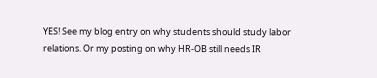YES! See my blog entry on why students should study labor relations. Or my posting on why HR-OB still needs IR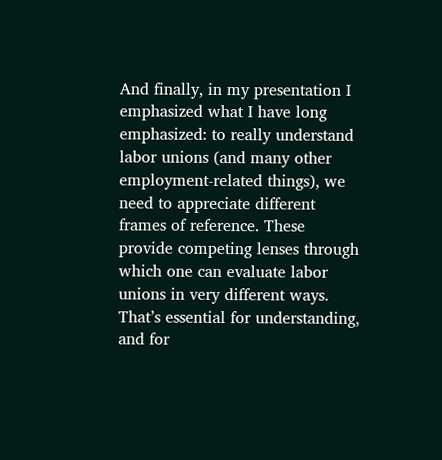And finally, in my presentation I emphasized what I have long emphasized: to really understand labor unions (and many other employment-related things), we need to appreciate different frames of reference. These provide competing lenses through which one can evaluate labor unions in very different ways. That’s essential for understanding, and for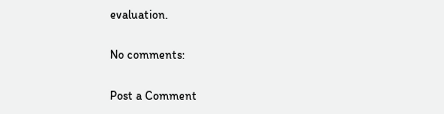evaluation.

No comments:

Post a Comment